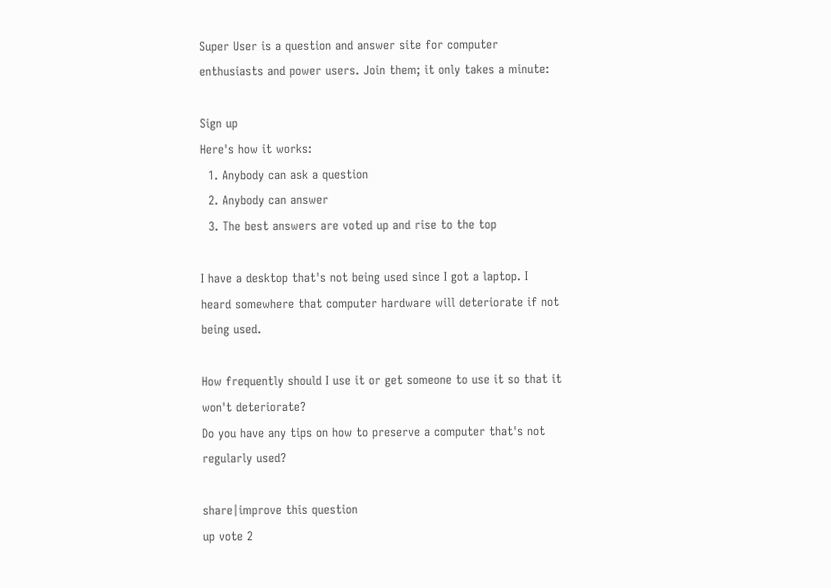Super User is a question and answer site for computer enthusiasts and power users. Join them; it only takes a minute:

Sign up
Here's how it works:
  1. Anybody can ask a question
  2. Anybody can answer
  3. The best answers are voted up and rise to the top

I have a desktop that's not being used since I got a laptop. I heard somewhere that computer hardware will deteriorate if not being used.

How frequently should I use it or get someone to use it so that it won't deteriorate?
Do you have any tips on how to preserve a computer that's not regularly used?

share|improve this question
up vote 2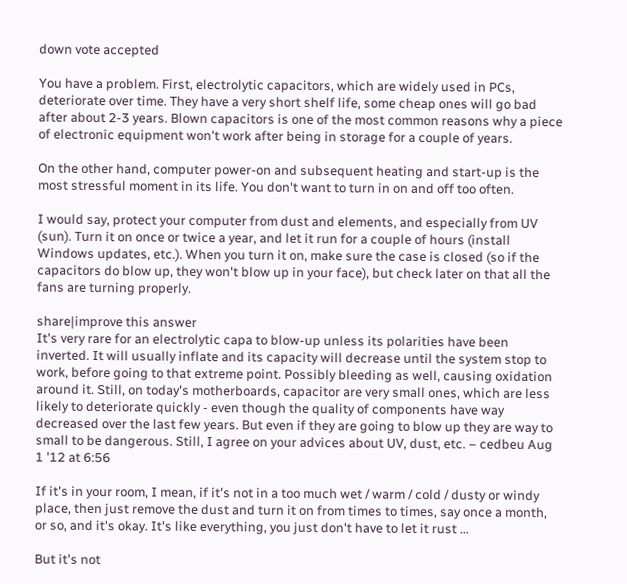down vote accepted

You have a problem. First, electrolytic capacitors, which are widely used in PCs, deteriorate over time. They have a very short shelf life, some cheap ones will go bad after about 2-3 years. Blown capacitors is one of the most common reasons why a piece of electronic equipment won't work after being in storage for a couple of years.

On the other hand, computer power-on and subsequent heating and start-up is the most stressful moment in its life. You don't want to turn in on and off too often.

I would say, protect your computer from dust and elements, and especially from UV (sun). Turn it on once or twice a year, and let it run for a couple of hours (install Windows updates, etc.). When you turn it on, make sure the case is closed (so if the capacitors do blow up, they won't blow up in your face), but check later on that all the fans are turning properly.

share|improve this answer
It's very rare for an electrolytic capa to blow-up unless its polarities have been inverted. It will usually inflate and its capacity will decrease until the system stop to work, before going to that extreme point. Possibly bleeding as well, causing oxidation around it. Still, on today's motherboards, capacitor are very small ones, which are less likely to deteriorate quickly - even though the quality of components have way decreased over the last few years. But even if they are going to blow up they are way to small to be dangerous. Still, I agree on your advices about UV, dust, etc. – cedbeu Aug 1 '12 at 6:56

If it's in your room, I mean, if it's not in a too much wet / warm / cold / dusty or windy place, then just remove the dust and turn it on from times to times, say once a month, or so, and it's okay. It's like everything, you just don't have to let it rust ...

But it's not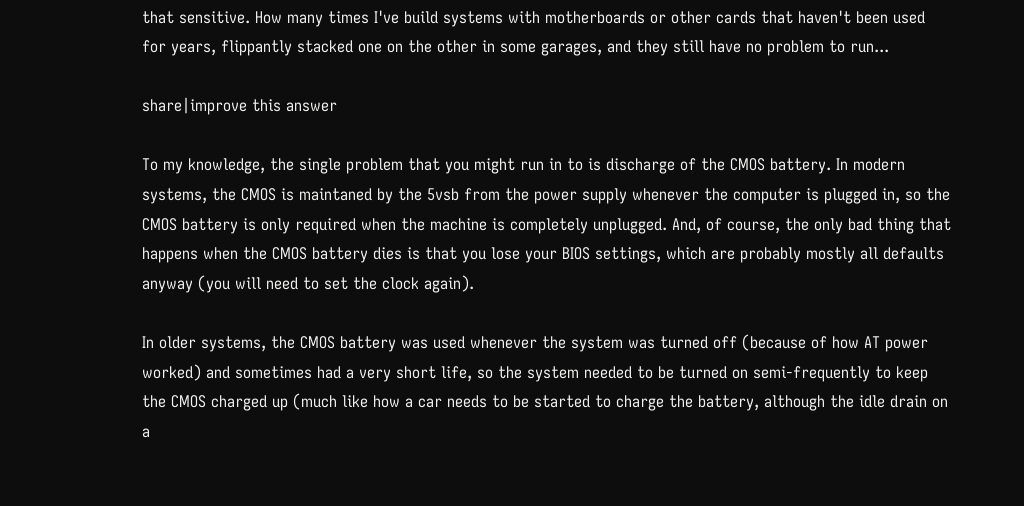that sensitive. How many times I've build systems with motherboards or other cards that haven't been used for years, flippantly stacked one on the other in some garages, and they still have no problem to run...

share|improve this answer

To my knowledge, the single problem that you might run in to is discharge of the CMOS battery. In modern systems, the CMOS is maintaned by the 5vsb from the power supply whenever the computer is plugged in, so the CMOS battery is only required when the machine is completely unplugged. And, of course, the only bad thing that happens when the CMOS battery dies is that you lose your BIOS settings, which are probably mostly all defaults anyway (you will need to set the clock again).

In older systems, the CMOS battery was used whenever the system was turned off (because of how AT power worked) and sometimes had a very short life, so the system needed to be turned on semi-frequently to keep the CMOS charged up (much like how a car needs to be started to charge the battery, although the idle drain on a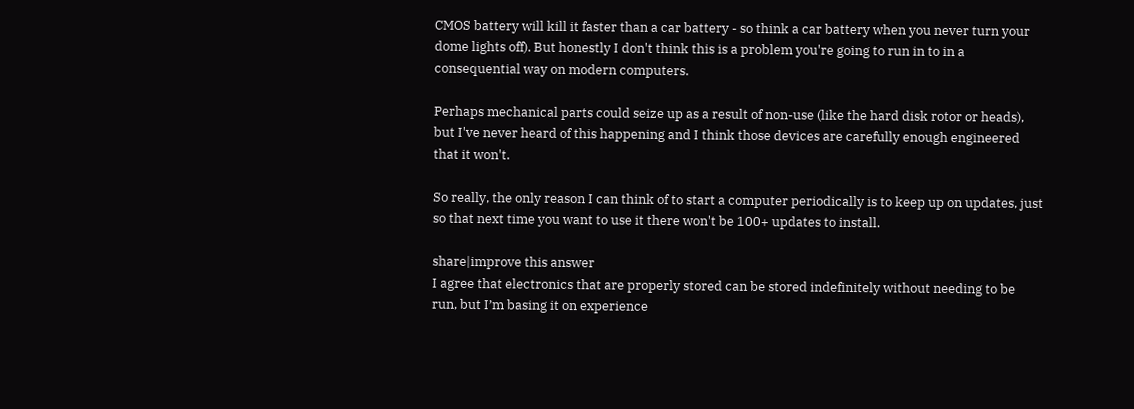CMOS battery will kill it faster than a car battery - so think a car battery when you never turn your dome lights off). But honestly I don't think this is a problem you're going to run in to in a consequential way on modern computers.

Perhaps mechanical parts could seize up as a result of non-use (like the hard disk rotor or heads), but I've never heard of this happening and I think those devices are carefully enough engineered that it won't.

So really, the only reason I can think of to start a computer periodically is to keep up on updates, just so that next time you want to use it there won't be 100+ updates to install.

share|improve this answer
I agree that electronics that are properly stored can be stored indefinitely without needing to be run, but I’m basing it on experience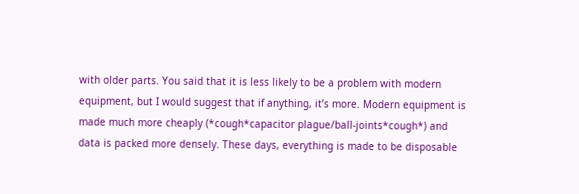with older parts. You said that it is less likely to be a problem with modern equipment, but I would suggest that if anything, it’s more. Modern equipment is made much more cheaply (*cough*capacitor plague/ball-joints*cough*) and data is packed more densely. These days, everything is made to be disposable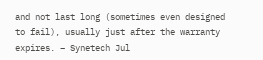and not last long (sometimes even designed to fail), usually just after the warranty expires. – Synetech Jul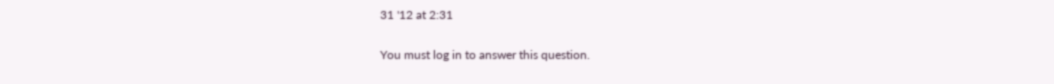31 '12 at 2:31

You must log in to answer this question.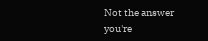Not the answer you're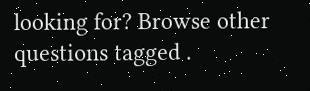looking for? Browse other questions tagged .